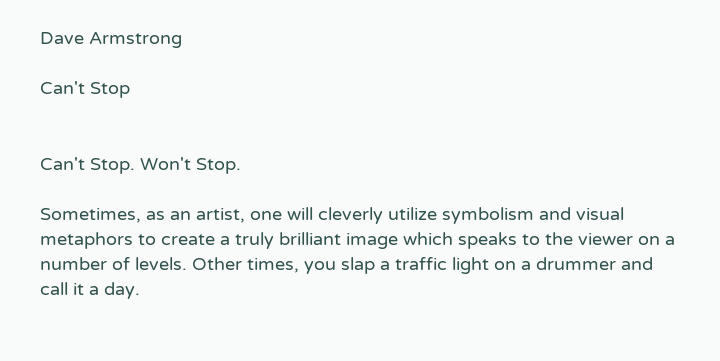Dave Armstrong

Can't Stop


Can't Stop. Won't Stop.

Sometimes, as an artist, one will cleverly utilize symbolism and visual metaphors to create a truly brilliant image which speaks to the viewer on a number of levels. Other times, you slap a traffic light on a drummer and call it a day.